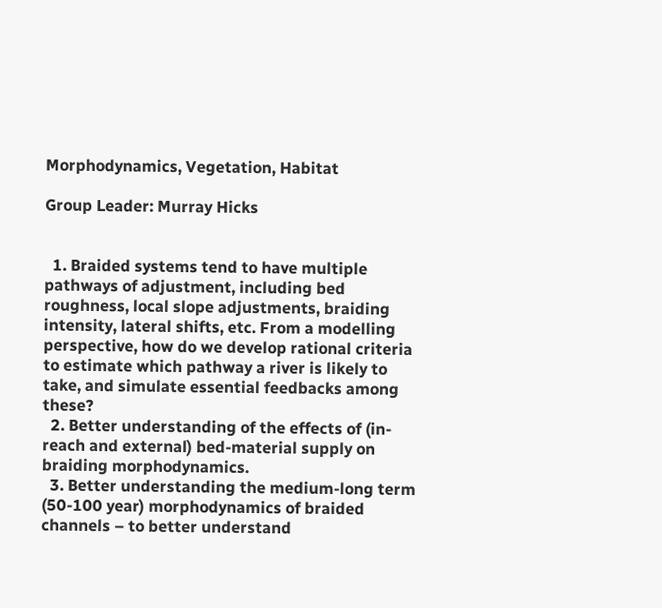Morphodynamics, Vegetation, Habitat

Group Leader: Murray Hicks


  1. Braided systems tend to have multiple pathways of adjustment, including bed roughness, local slope adjustments, braiding intensity, lateral shifts, etc. From a modelling perspective, how do we develop rational criteria to estimate which pathway a river is likely to take, and simulate essential feedbacks among these?
  2. Better understanding of the effects of (in-reach and external) bed-material supply on braiding morphodynamics.
  3. Better understanding the medium-long term (50-100 year) morphodynamics of braided channels – to better understand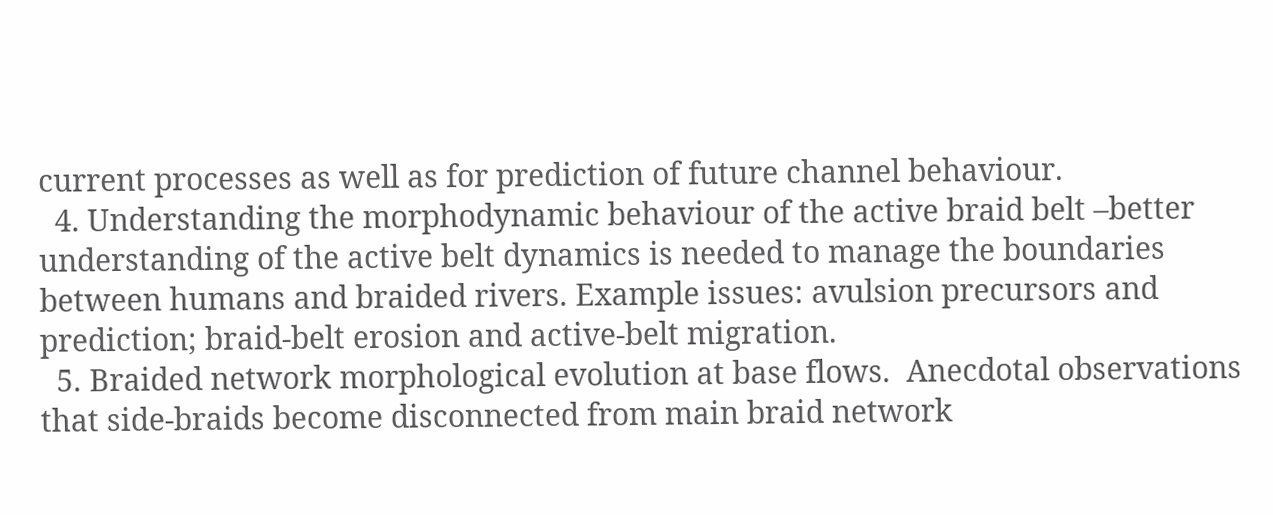current processes as well as for prediction of future channel behaviour.
  4. Understanding the morphodynamic behaviour of the active braid belt –better understanding of the active belt dynamics is needed to manage the boundaries between humans and braided rivers. Example issues: avulsion precursors and prediction; braid-belt erosion and active-belt migration.
  5. Braided network morphological evolution at base flows.  Anecdotal observations that side-braids become disconnected from main braid network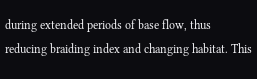during extended periods of base flow, thus reducing braiding index and changing habitat. This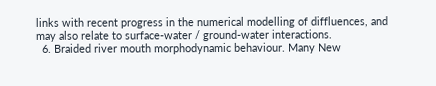links with recent progress in the numerical modelling of diffluences, and may also relate to surface-water / ground-water interactions.
  6. Braided river mouth morphodynamic behaviour. Many New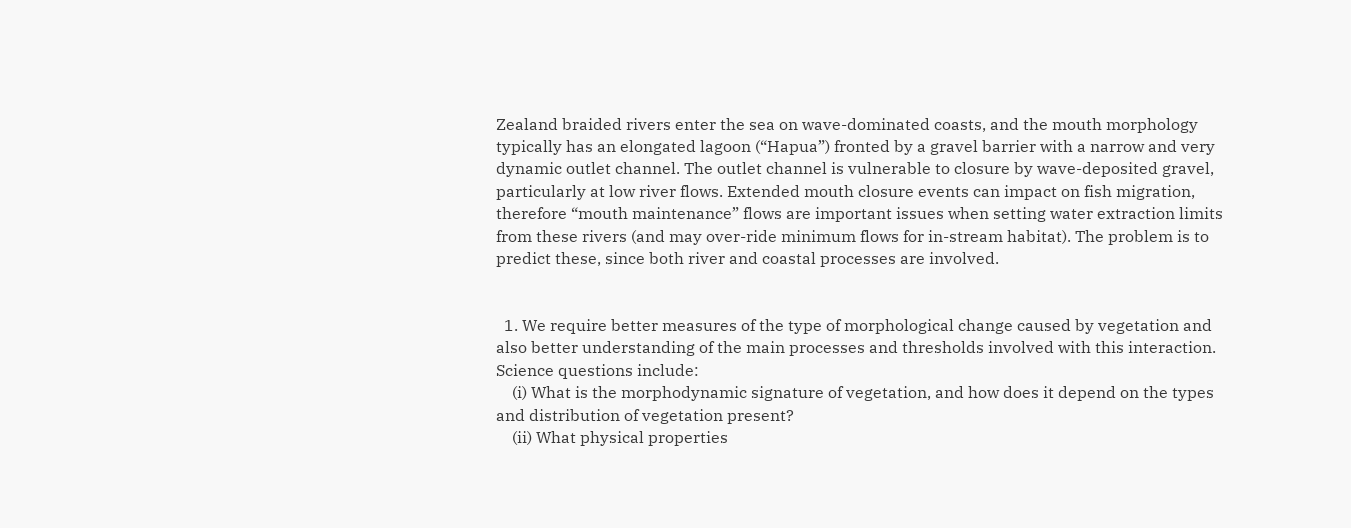Zealand braided rivers enter the sea on wave-dominated coasts, and the mouth morphology typically has an elongated lagoon (“Hapua”) fronted by a gravel barrier with a narrow and very dynamic outlet channel. The outlet channel is vulnerable to closure by wave-deposited gravel, particularly at low river flows. Extended mouth closure events can impact on fish migration, therefore “mouth maintenance” flows are important issues when setting water extraction limits from these rivers (and may over-ride minimum flows for in-stream habitat). The problem is to predict these, since both river and coastal processes are involved.


  1. We require better measures of the type of morphological change caused by vegetation and also better understanding of the main processes and thresholds involved with this interaction. Science questions include:
    (i) What is the morphodynamic signature of vegetation, and how does it depend on the types and distribution of vegetation present?
    (ii) What physical properties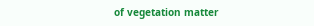of vegetation matter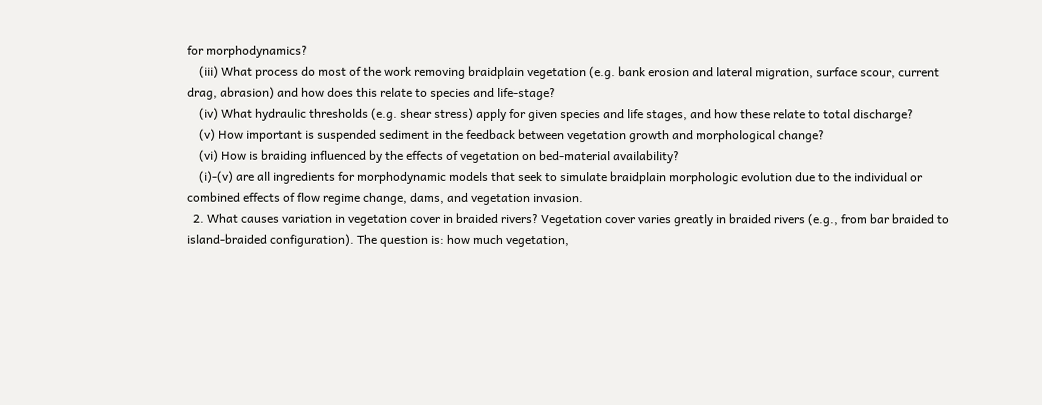for morphodynamics?
    (iii) What process do most of the work removing braidplain vegetation (e.g. bank erosion and lateral migration, surface scour, current drag, abrasion) and how does this relate to species and life-stage?
    (iv) What hydraulic thresholds (e.g. shear stress) apply for given species and life stages, and how these relate to total discharge?
    (v) How important is suspended sediment in the feedback between vegetation growth and morphological change?
    (vi) How is braiding influenced by the effects of vegetation on bed-material availability?
    (i)-(v) are all ingredients for morphodynamic models that seek to simulate braidplain morphologic evolution due to the individual or combined effects of flow regime change, dams, and vegetation invasion.
  2. What causes variation in vegetation cover in braided rivers? Vegetation cover varies greatly in braided rivers (e.g., from bar braided to island-braided configuration). The question is: how much vegetation,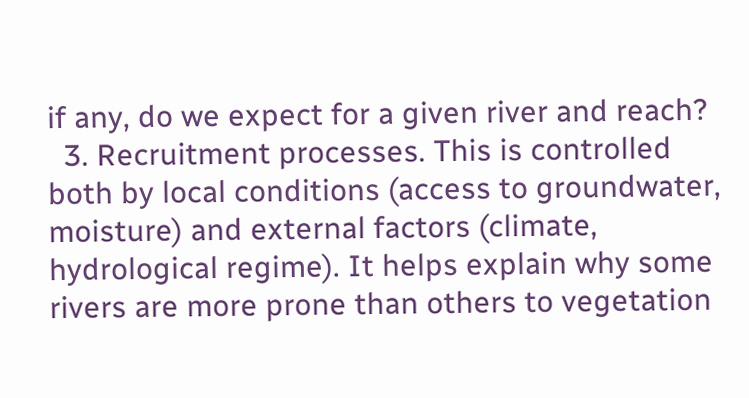if any, do we expect for a given river and reach?
  3. Recruitment processes. This is controlled both by local conditions (access to groundwater, moisture) and external factors (climate, hydrological regime). It helps explain why some rivers are more prone than others to vegetation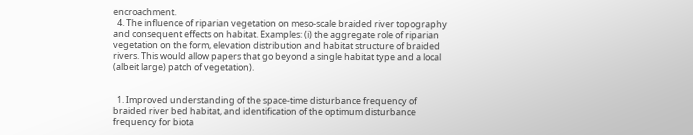encroachment.
  4. The influence of riparian vegetation on meso-scale braided river topography and consequent effects on habitat. Examples: (i) the aggregate role of riparian vegetation on the form, elevation distribution and habitat structure of braided rivers. This would allow papers that go beyond a single habitat type and a local (albeit large) patch of vegetation).


  1. Improved understanding of the space-time disturbance frequency of braided river bed habitat, and identification of the optimum disturbance frequency for biota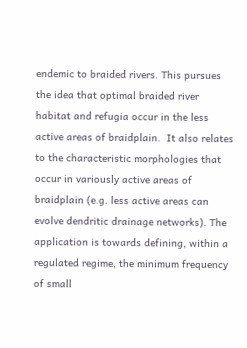endemic to braided rivers. This pursues the idea that optimal braided river habitat and refugia occur in the less active areas of braidplain.  It also relates to the characteristic morphologies that occur in variously active areas of braidplain (e.g. less active areas can evolve dendritic drainage networks). The application is towards defining, within a regulated regime, the minimum frequency of small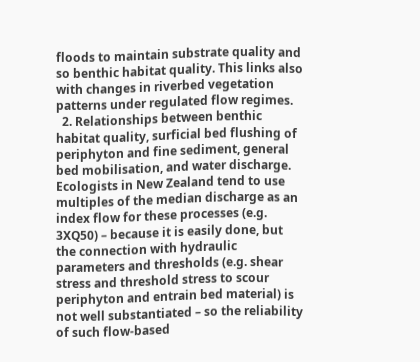floods to maintain substrate quality and so benthic habitat quality. This links also with changes in riverbed vegetation patterns under regulated flow regimes.
  2. Relationships between benthic habitat quality, surficial bed flushing of periphyton and fine sediment, general bed mobilisation, and water discharge. Ecologists in New Zealand tend to use multiples of the median discharge as an index flow for these processes (e.g. 3XQ50) – because it is easily done, but the connection with hydraulic parameters and thresholds (e.g. shear stress and threshold stress to scour periphyton and entrain bed material) is not well substantiated – so the reliability of such flow-based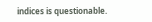indices is questionable.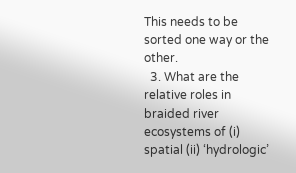This needs to be sorted one way or the other.
  3. What are the relative roles in braided river ecosystems of (i) spatial (ii) ‘hydrologic’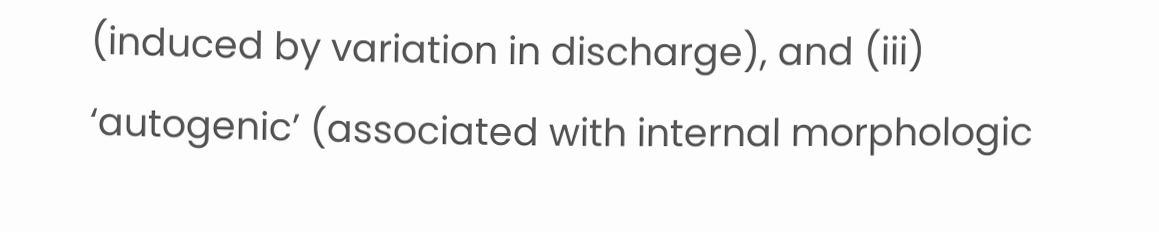(induced by variation in discharge), and (iii) ‘autogenic’ (associated with internal morphologic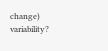change) variability?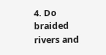4. Do braided rivers and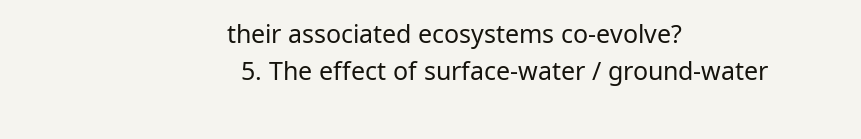their associated ecosystems co-evolve?
  5. The effect of surface-water / ground-water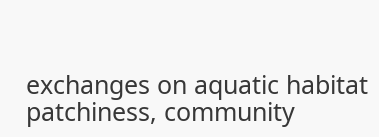exchanges on aquatic habitat patchiness, community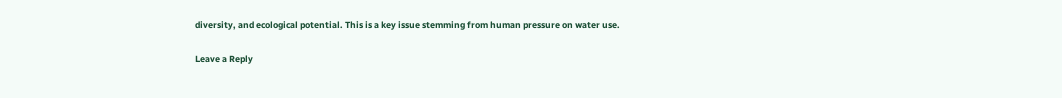diversity, and ecological potential. This is a key issue stemming from human pressure on water use.

Leave a Reply